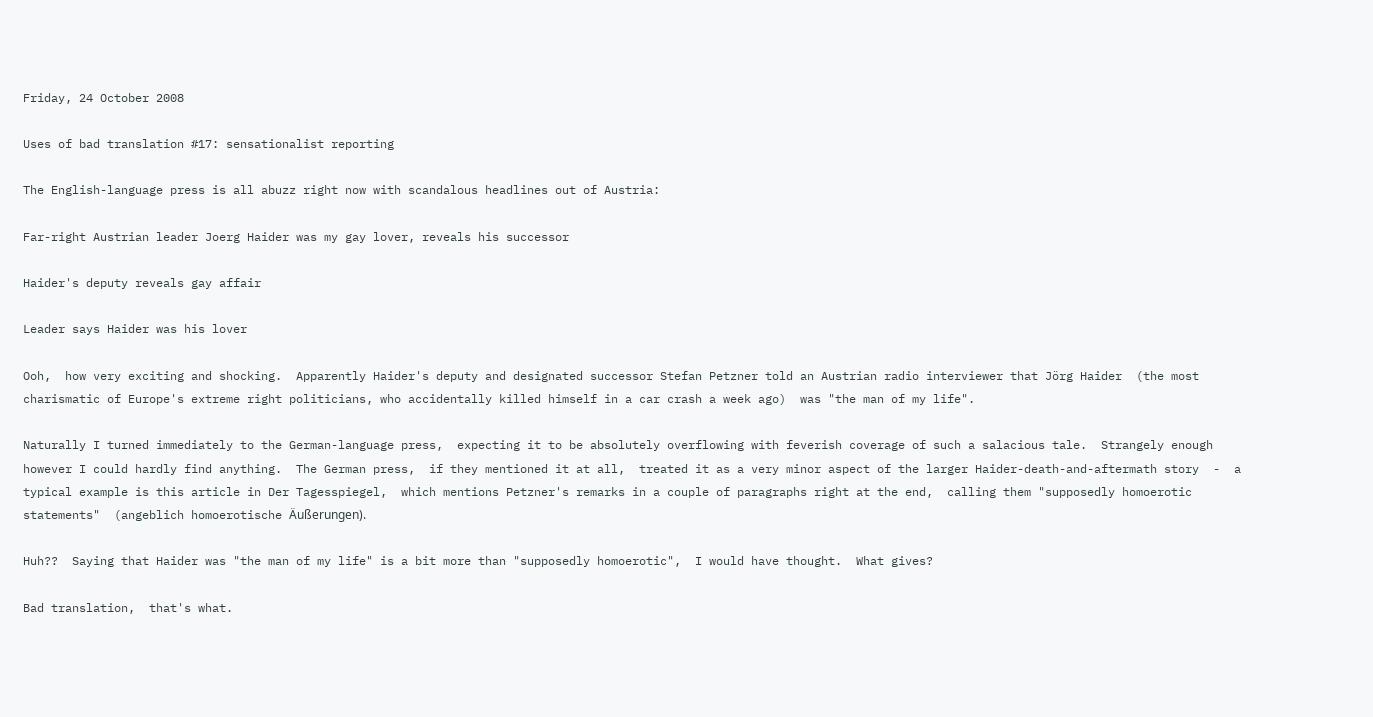Friday, 24 October 2008

Uses of bad translation #17: sensationalist reporting

The English-language press is all abuzz right now with scandalous headlines out of Austria:

Far-right Austrian leader Joerg Haider was my gay lover, reveals his successor

Haider's deputy reveals gay affair

Leader says Haider was his lover

Ooh,  how very exciting and shocking.  Apparently Haider's deputy and designated successor Stefan Petzner told an Austrian radio interviewer that Jörg Haider  (the most charismatic of Europe's extreme right politicians, who accidentally killed himself in a car crash a week ago)  was "the man of my life".

Naturally I turned immediately to the German-language press,  expecting it to be absolutely overflowing with feverish coverage of such a salacious tale.  Strangely enough however I could hardly find anything.  The German press,  if they mentioned it at all,  treated it as a very minor aspect of the larger Haider-death-and-aftermath story  -  a typical example is this article in Der Tagesspiegel,  which mentions Petzner's remarks in a couple of paragraphs right at the end,  calling them "supposedly homoerotic statements"  (angeblich homoerotische Äußerungen).

Huh??  Saying that Haider was "the man of my life" is a bit more than "supposedly homoerotic",  I would have thought.  What gives?

Bad translation,  that's what.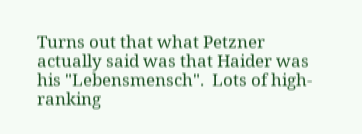Turns out that what Petzner actually said was that Haider was his "Lebensmensch".  Lots of high-ranking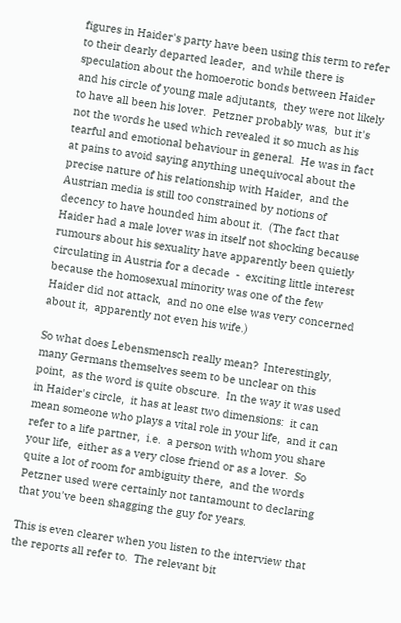figures in Haider's party have been using this term to refer to their dearly departed leader,  and while there is speculation about the homoerotic bonds between Haider and his circle of young male adjutants,  they were not likely to have all been his lover.  Petzner probably was,  but it's not the words he used which revealed it so much as his tearful and emotional behaviour in general.  He was in fact at pains to avoid saying anything unequivocal about the precise nature of his relationship with Haider,  and the Austrian media is still too constrained by notions of decency to have hounded him about it.  (The fact that Haider had a male lover was in itself not shocking because rumours about his sexuality have apparently been quietly circulating in Austria for a decade  -  exciting little interest because the homosexual minority was one of the few Haider did not attack,  and no one else was very concerned about it,  apparently not even his wife.)

So what does Lebensmensch really mean?  Interestingly, many Germans themselves seem to be unclear on this point,  as the word is quite obscure.  In the way it was used in Haider's circle,  it has at least two dimensions:  it can mean someone who plays a vital role in your life,  and it can refer to a life partner,  i.e.  a person with whom you share your life,  either as a very close friend or as a lover.  So quite a lot of room for ambiguity there,  and the words Petzner used were certainly not tantamount to declaring that you've been shagging the guy for years.

This is even clearer when you listen to the interview that the reports all refer to.  The relevant bit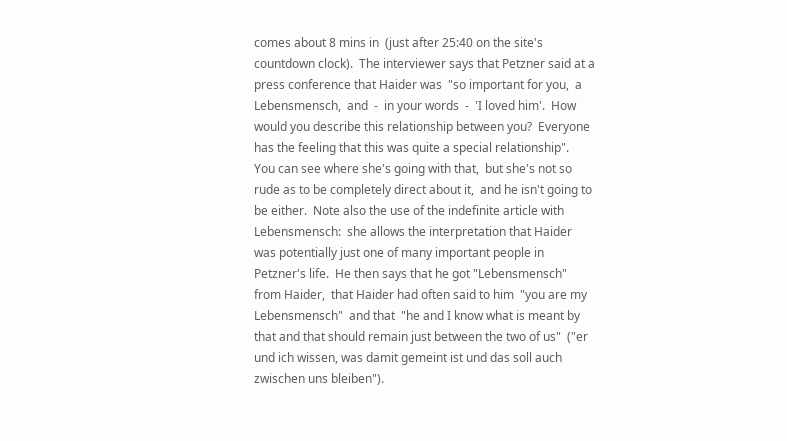comes about 8 mins in  (just after 25:40 on the site's countdown clock).  The interviewer says that Petzner said at a press conference that Haider was  "so important for you,  a Lebensmensch,  and  -  in your words  -  'I loved him'.  How would you describe this relationship between you?  Everyone has the feeling that this was quite a special relationship".  You can see where she's going with that,  but she's not so rude as to be completely direct about it,  and he isn't going to be either.  Note also the use of the indefinite article with Lebensmensch:  she allows the interpretation that Haider was potentially just one of many important people in Petzner's life.  He then says that he got "Lebensmensch" from Haider,  that Haider had often said to him  "you are my Lebensmensch"  and that  "he and I know what is meant by that and that should remain just between the two of us"  ("er und ich wissen, was damit gemeint ist und das soll auch zwischen uns bleiben").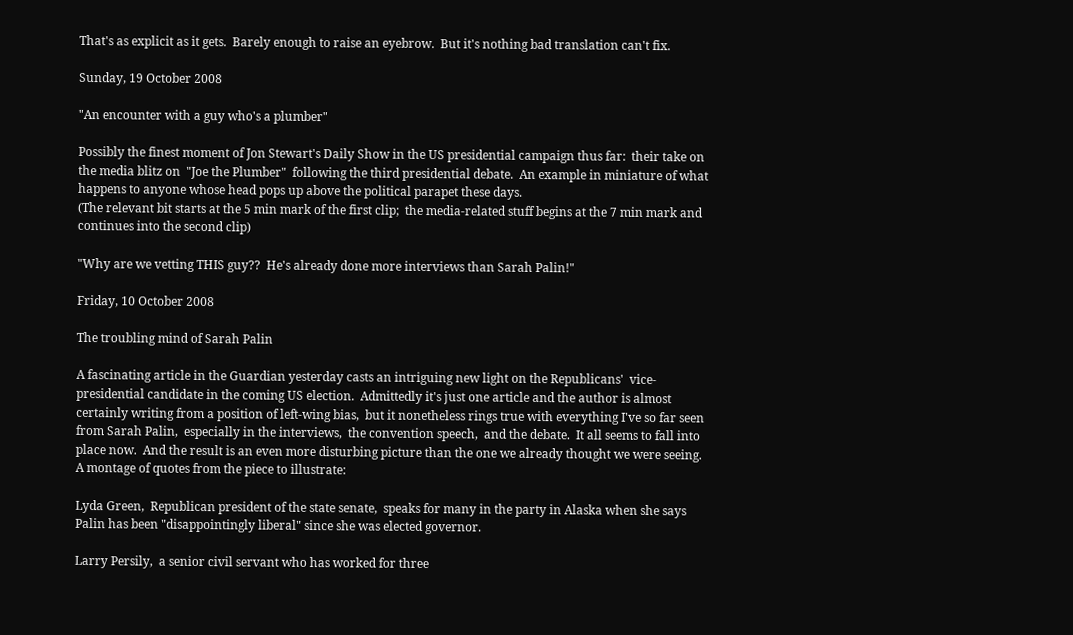That's as explicit as it gets.  Barely enough to raise an eyebrow.  But it's nothing bad translation can't fix.

Sunday, 19 October 2008

"An encounter with a guy who's a plumber"

Possibly the finest moment of Jon Stewart's Daily Show in the US presidential campaign thus far:  their take on the media blitz on  "Joe the Plumber"  following the third presidential debate.  An example in miniature of what happens to anyone whose head pops up above the political parapet these days.
(The relevant bit starts at the 5 min mark of the first clip;  the media-related stuff begins at the 7 min mark and continues into the second clip)

"Why are we vetting THIS guy??  He's already done more interviews than Sarah Palin!"

Friday, 10 October 2008

The troubling mind of Sarah Palin

A fascinating article in the Guardian yesterday casts an intriguing new light on the Republicans'  vice-presidential candidate in the coming US election.  Admittedly it's just one article and the author is almost certainly writing from a position of left-wing bias,  but it nonetheless rings true with everything I've so far seen from Sarah Palin,  especially in the interviews,  the convention speech,  and the debate.  It all seems to fall into place now.  And the result is an even more disturbing picture than the one we already thought we were seeing.  A montage of quotes from the piece to illustrate:

Lyda Green,  Republican president of the state senate,  speaks for many in the party in Alaska when she says Palin has been "disappointingly liberal" since she was elected governor.

Larry Persily,  a senior civil servant who has worked for three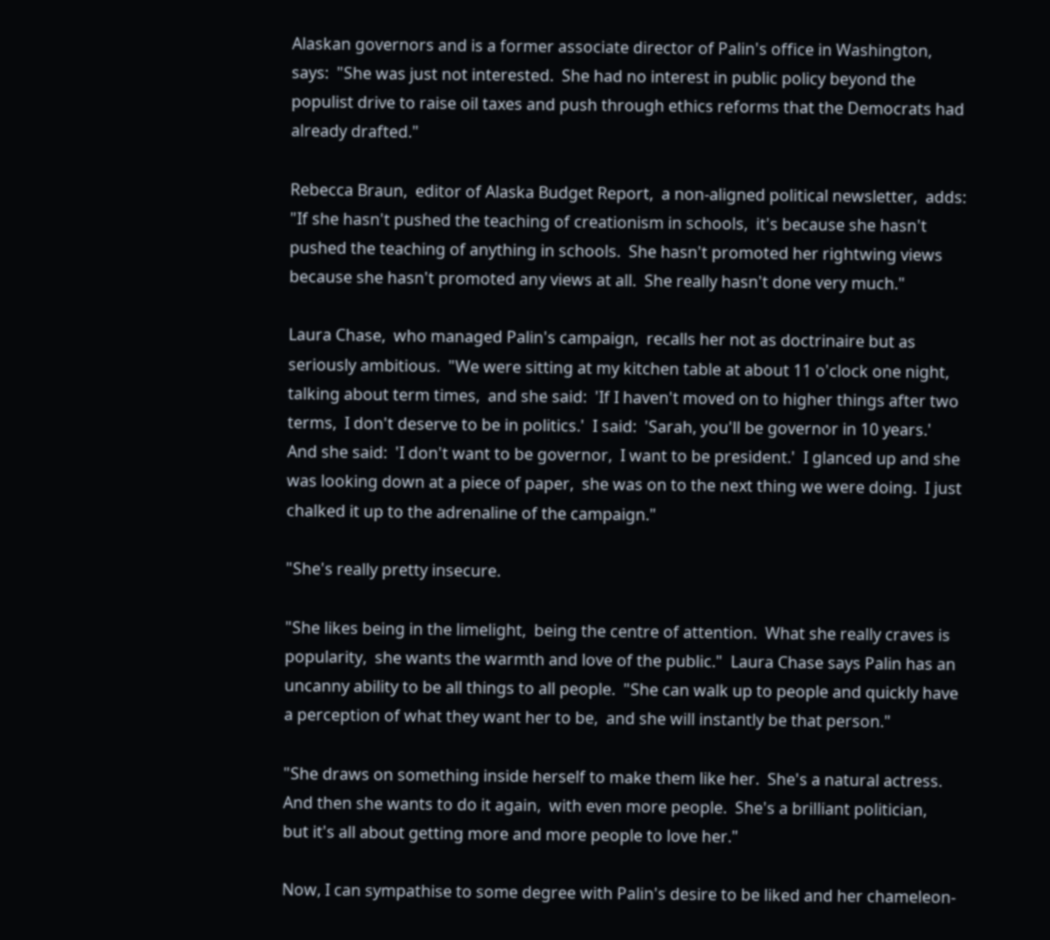Alaskan governors and is a former associate director of Palin's office in Washington, says:  "She was just not interested.  She had no interest in public policy beyond the populist drive to raise oil taxes and push through ethics reforms that the Democrats had already drafted."

Rebecca Braun,  editor of Alaska Budget Report,  a non-aligned political newsletter,  adds:  "If she hasn't pushed the teaching of creationism in schools,  it's because she hasn't pushed the teaching of anything in schools.  She hasn't promoted her rightwing views because she hasn't promoted any views at all.  She really hasn't done very much."

Laura Chase,  who managed Palin's campaign,  recalls her not as doctrinaire but as seriously ambitious.  "We were sitting at my kitchen table at about 11 o'clock one night,  talking about term times,  and she said:  'If I haven't moved on to higher things after two terms,  I don't deserve to be in politics.'  I said:  'Sarah, you'll be governor in 10 years.'  And she said:  'I don't want to be governor,  I want to be president.'  I glanced up and she was looking down at a piece of paper,  she was on to the next thing we were doing.  I just chalked it up to the adrenaline of the campaign."

"She's really pretty insecure.

"She likes being in the limelight,  being the centre of attention.  What she really craves is popularity,  she wants the warmth and love of the public."  Laura Chase says Palin has an uncanny ability to be all things to all people.  "She can walk up to people and quickly have a perception of what they want her to be,  and she will instantly be that person."

"She draws on something inside herself to make them like her.  She's a natural actress.  And then she wants to do it again,  with even more people.  She's a brilliant politician,  but it's all about getting more and more people to love her."

Now, I can sympathise to some degree with Palin's desire to be liked and her chameleon-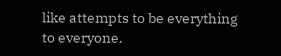like attempts to be everything to everyone.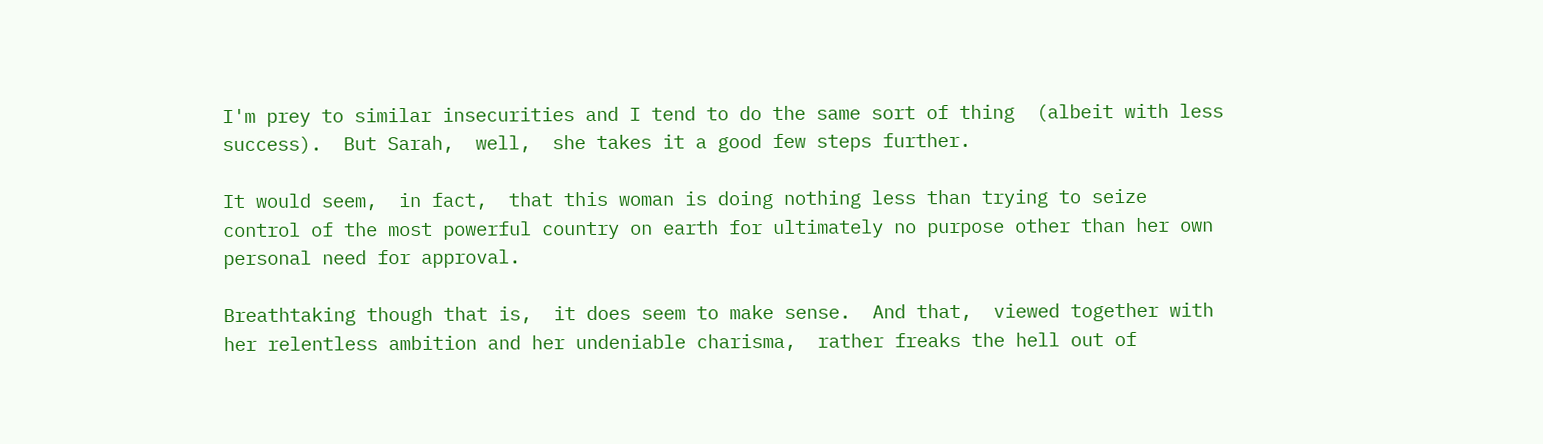I'm prey to similar insecurities and I tend to do the same sort of thing  (albeit with less success).  But Sarah,  well,  she takes it a good few steps further.

It would seem,  in fact,  that this woman is doing nothing less than trying to seize control of the most powerful country on earth for ultimately no purpose other than her own personal need for approval.

Breathtaking though that is,  it does seem to make sense.  And that,  viewed together with her relentless ambition and her undeniable charisma,  rather freaks the hell out of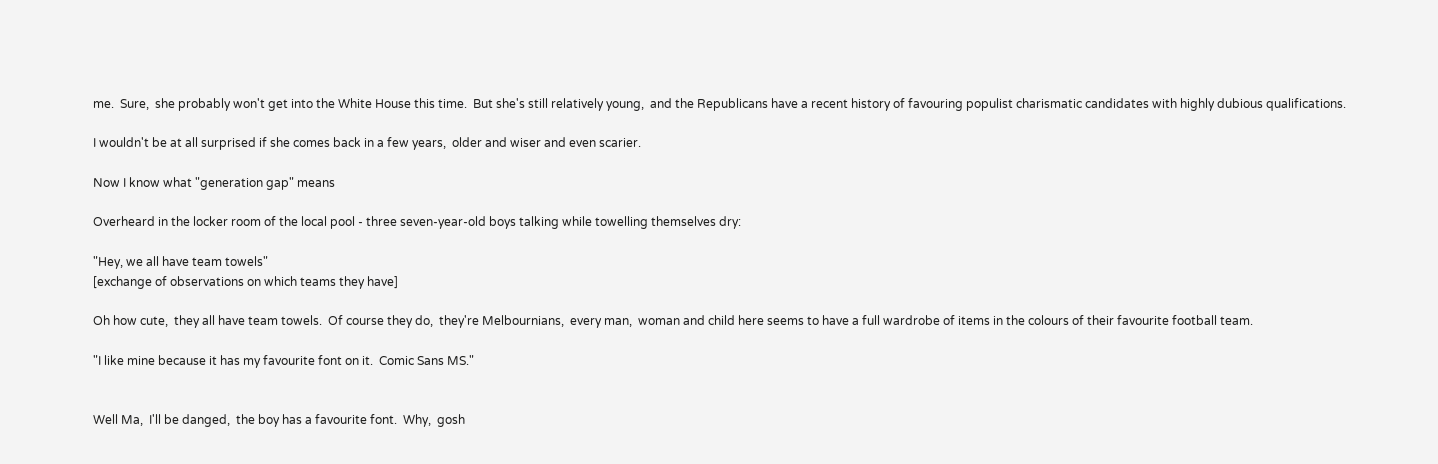me.  Sure,  she probably won't get into the White House this time.  But she's still relatively young,  and the Republicans have a recent history of favouring populist charismatic candidates with highly dubious qualifications.

I wouldn't be at all surprised if she comes back in a few years,  older and wiser and even scarier.

Now I know what "generation gap" means

Overheard in the locker room of the local pool - three seven-year-old boys talking while towelling themselves dry:

"Hey, we all have team towels"
[exchange of observations on which teams they have]

Oh how cute,  they all have team towels.  Of course they do,  they're Melbournians,  every man,  woman and child here seems to have a full wardrobe of items in the colours of their favourite football team.

"I like mine because it has my favourite font on it.  Comic Sans MS."


Well Ma,  I'll be danged,  the boy has a favourite font.  Why,  gosh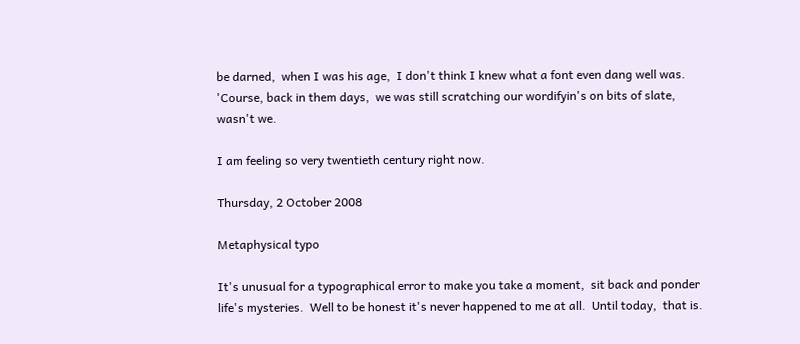be darned,  when I was his age,  I don't think I knew what a font even dang well was.  'Course, back in them days,  we was still scratching our wordifyin's on bits of slate,  wasn't we.

I am feeling so very twentieth century right now.

Thursday, 2 October 2008

Metaphysical typo

It's unusual for a typographical error to make you take a moment,  sit back and ponder life's mysteries.  Well to be honest it's never happened to me at all.  Until today,  that is.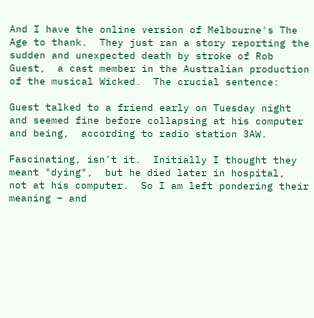And I have the online version of Melbourne's The Age to thank.  They just ran a story reporting the sudden and unexpected death by stroke of Rob Guest,  a cast member in the Australian production of the musical Wicked.  The crucial sentence:

Guest talked to a friend early on Tuesday night and seemed fine before collapsing at his computer and being,  according to radio station 3AW.

Fascinating, isn't it.  Initially I thought they meant "dying",  but he died later in hospital,  not at his computer.  So I am left pondering their meaning – and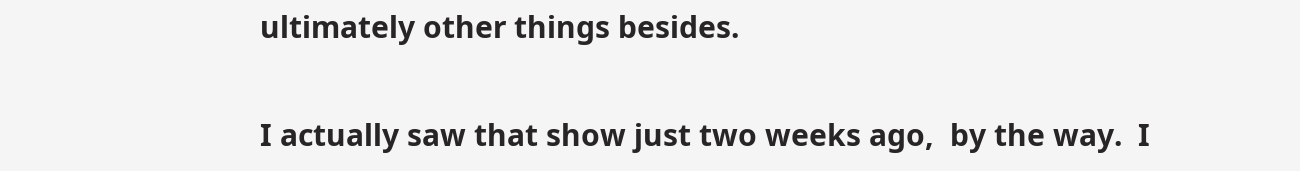ultimately other things besides.

I actually saw that show just two weeks ago,  by the way.  I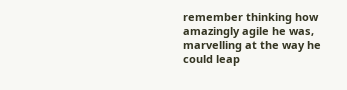remember thinking how amazingly agile he was,  marvelling at the way he could leap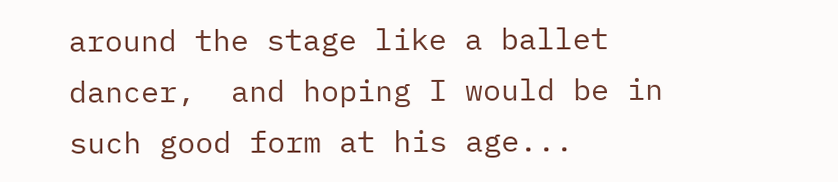around the stage like a ballet dancer,  and hoping I would be in such good form at his age...